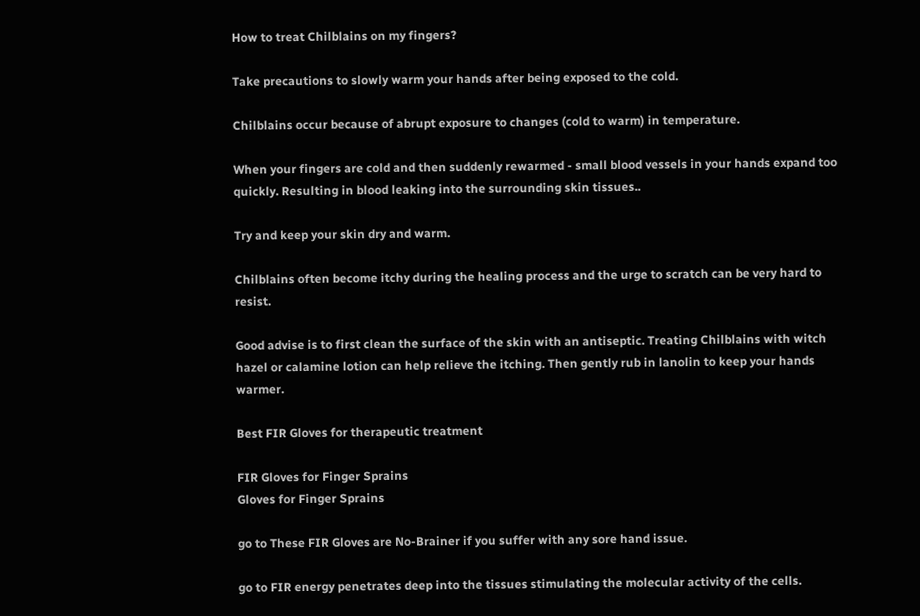How to treat Chilblains on my fingers?

Take precautions to slowly warm your hands after being exposed to the cold.

Chilblains occur because of abrupt exposure to changes (cold to warm) in temperature.

When your fingers are cold and then suddenly rewarmed - small blood vessels in your hands expand too quickly. Resulting in blood leaking into the surrounding skin tissues..

Try and keep your skin dry and warm.

Chilblains often become itchy during the healing process and the urge to scratch can be very hard to resist.

Good advise is to first clean the surface of the skin with an antiseptic. Treating Chilblains with witch hazel or calamine lotion can help relieve the itching. Then gently rub in lanolin to keep your hands warmer.

Best FIR Gloves for therapeutic treatment

FIR Gloves for Finger Sprains
Gloves for Finger Sprains

go to These FIR Gloves are No-Brainer if you suffer with any sore hand issue.

go to FIR energy penetrates deep into the tissues stimulating the molecular activity of the cells.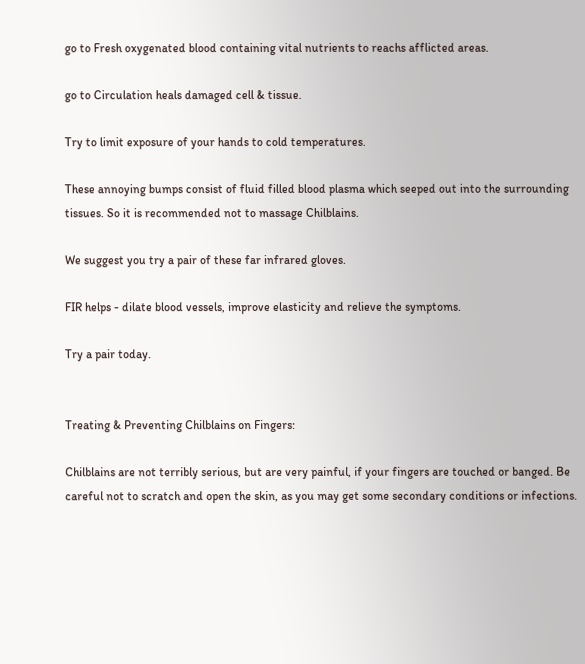go to Fresh oxygenated blood containing vital nutrients to reachs afflicted areas.

go to Circulation heals damaged cell & tissue.

Try to limit exposure of your hands to cold temperatures.

These annoying bumps consist of fluid filled blood plasma which seeped out into the surrounding tissues. So it is recommended not to massage Chilblains.

We suggest you try a pair of these far infrared gloves.

FIR helps - dilate blood vessels, improve elasticity and relieve the symptoms.

Try a pair today.


Treating & Preventing Chilblains on Fingers:

Chilblains are not terribly serious, but are very painful, if your fingers are touched or banged. Be careful not to scratch and open the skin, as you may get some secondary conditions or infections.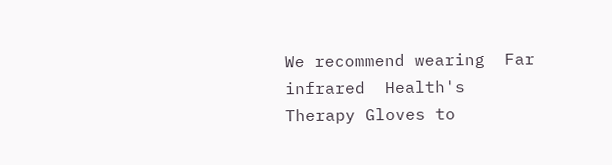We recommend wearing  Far infrared  Health's Therapy Gloves to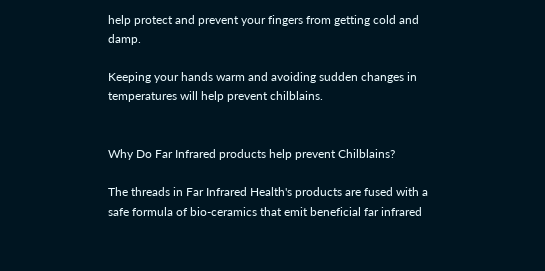help protect and prevent your fingers from getting cold and damp.

Keeping your hands warm and avoiding sudden changes in temperatures will help prevent chilblains.


Why Do Far Infrared products help prevent Chilblains?

The threads in Far Infrared Health's products are fused with a safe formula of bio-ceramics that emit beneficial far infrared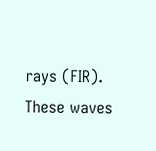rays (FIR). These waves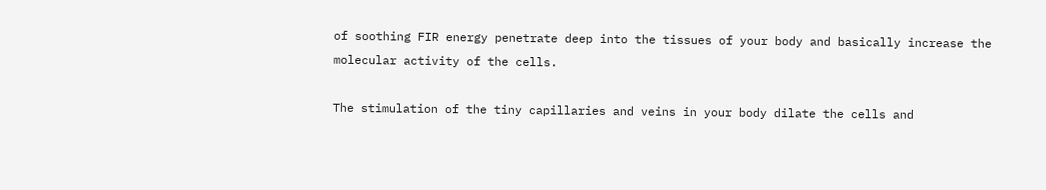of soothing FIR energy penetrate deep into the tissues of your body and basically increase the molecular activity of the cells.

The stimulation of the tiny capillaries and veins in your body dilate the cells and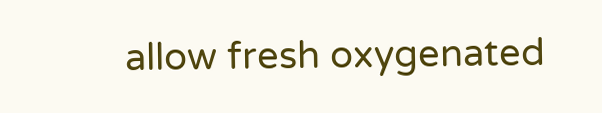allow fresh oxygenated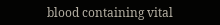blood containing vital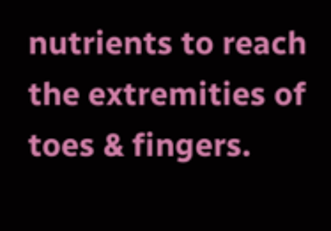nutrients to reach the extremities of toes & fingers.